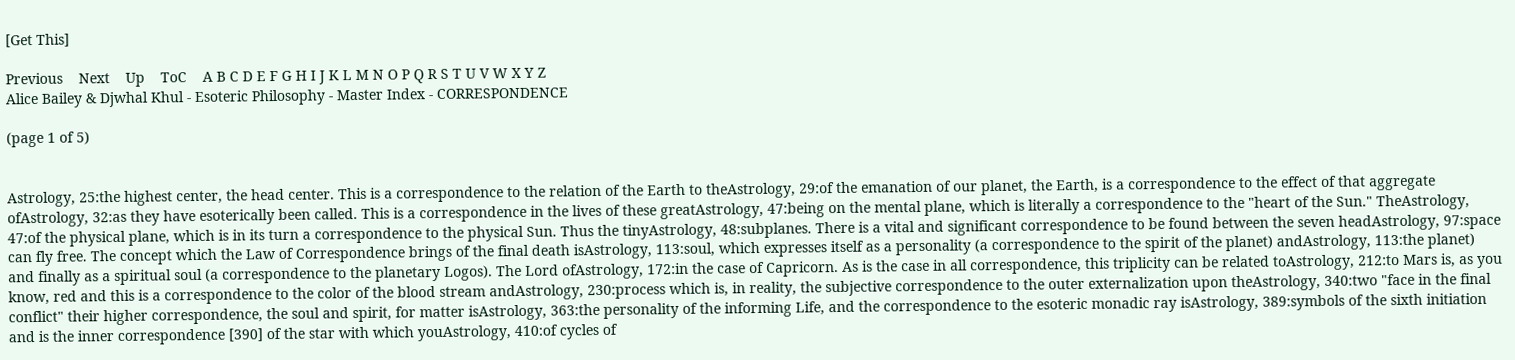[Get This]

Previous    Next    Up    ToC    A B C D E F G H I J K L M N O P Q R S T U V W X Y Z
Alice Bailey & Djwhal Khul - Esoteric Philosophy - Master Index - CORRESPONDENCE

(page 1 of 5)


Astrology, 25:the highest center, the head center. This is a correspondence to the relation of the Earth to theAstrology, 29:of the emanation of our planet, the Earth, is a correspondence to the effect of that aggregate ofAstrology, 32:as they have esoterically been called. This is a correspondence in the lives of these greatAstrology, 47:being on the mental plane, which is literally a correspondence to the "heart of the Sun." TheAstrology, 47:of the physical plane, which is in its turn a correspondence to the physical Sun. Thus the tinyAstrology, 48:subplanes. There is a vital and significant correspondence to be found between the seven headAstrology, 97:space can fly free. The concept which the Law of Correspondence brings of the final death isAstrology, 113:soul, which expresses itself as a personality (a correspondence to the spirit of the planet) andAstrology, 113:the planet) and finally as a spiritual soul (a correspondence to the planetary Logos). The Lord ofAstrology, 172:in the case of Capricorn. As is the case in all correspondence, this triplicity can be related toAstrology, 212:to Mars is, as you know, red and this is a correspondence to the color of the blood stream andAstrology, 230:process which is, in reality, the subjective correspondence to the outer externalization upon theAstrology, 340:two "face in the final conflict" their higher correspondence, the soul and spirit, for matter isAstrology, 363:the personality of the informing Life, and the correspondence to the esoteric monadic ray isAstrology, 389:symbols of the sixth initiation and is the inner correspondence [390] of the star with which youAstrology, 410:of cycles of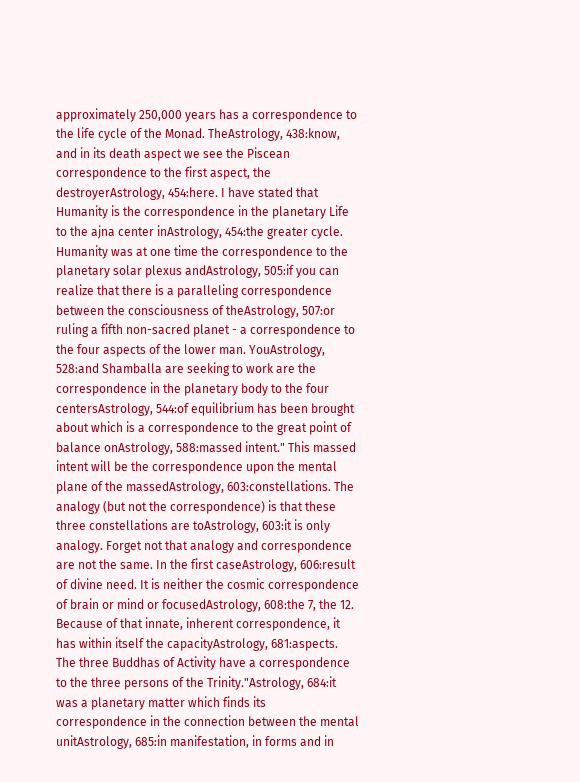approximately 250,000 years has a correspondence to the life cycle of the Monad. TheAstrology, 438:know, and in its death aspect we see the Piscean correspondence to the first aspect, the destroyerAstrology, 454:here. I have stated that Humanity is the correspondence in the planetary Life to the ajna center inAstrology, 454:the greater cycle. Humanity was at one time the correspondence to the planetary solar plexus andAstrology, 505:if you can realize that there is a paralleling correspondence between the consciousness of theAstrology, 507:or ruling a fifth non-sacred planet - a correspondence to the four aspects of the lower man. YouAstrology, 528:and Shamballa are seeking to work are the correspondence in the planetary body to the four centersAstrology, 544:of equilibrium has been brought about which is a correspondence to the great point of balance onAstrology, 588:massed intent." This massed intent will be the correspondence upon the mental plane of the massedAstrology, 603:constellations. The analogy (but not the correspondence) is that these three constellations are toAstrology, 603:it is only analogy. Forget not that analogy and correspondence are not the same. In the first caseAstrology, 606:result of divine need. It is neither the cosmic correspondence of brain or mind or focusedAstrology, 608:the 7, the 12. Because of that innate, inherent correspondence, it has within itself the capacityAstrology, 681:aspects. The three Buddhas of Activity have a correspondence to the three persons of the Trinity."Astrology, 684:it was a planetary matter which finds its correspondence in the connection between the mental unitAstrology, 685:in manifestation, in forms and in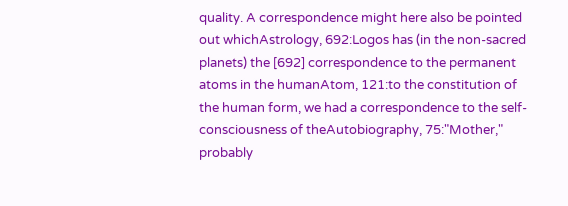quality. A correspondence might here also be pointed out whichAstrology, 692:Logos has (in the non-sacred planets) the [692] correspondence to the permanent atoms in the humanAtom, 121:to the constitution of the human form, we had a correspondence to the self-consciousness of theAutobiography, 75:"Mother," probably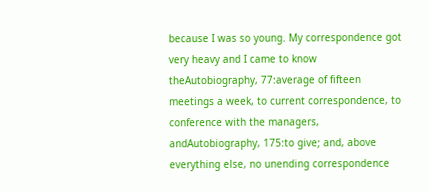because I was so young. My correspondence got very heavy and I came to know theAutobiography, 77:average of fifteen meetings a week, to current correspondence, to conference with the managers, andAutobiography, 175:to give; and, above everything else, no unending correspondence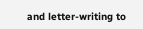and letter-writing to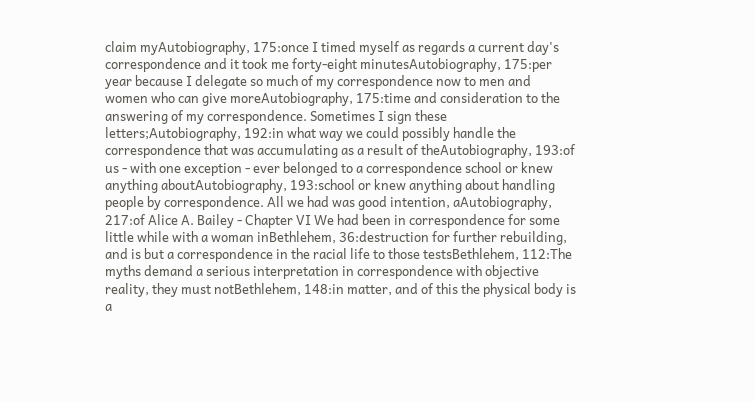claim myAutobiography, 175:once I timed myself as regards a current day's correspondence and it took me forty-eight minutesAutobiography, 175:per year because I delegate so much of my correspondence now to men and women who can give moreAutobiography, 175:time and consideration to the answering of my correspondence. Sometimes I sign these letters;Autobiography, 192:in what way we could possibly handle the correspondence that was accumulating as a result of theAutobiography, 193:of us - with one exception - ever belonged to a correspondence school or knew anything aboutAutobiography, 193:school or knew anything about handling people by correspondence. All we had was good intention, aAutobiography, 217:of Alice A. Bailey - Chapter VI We had been in correspondence for some little while with a woman inBethlehem, 36:destruction for further rebuilding, and is but a correspondence in the racial life to those testsBethlehem, 112:The myths demand a serious interpretation in correspondence with objective reality, they must notBethlehem, 148:in matter, and of this the physical body is a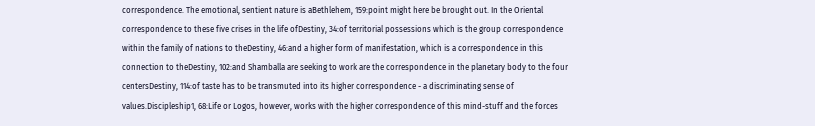correspondence. The emotional, sentient nature is aBethlehem, 159:point might here be brought out. In the Oriental correspondence to these five crises in the life ofDestiny, 34:of territorial possessions which is the group correspondence within the family of nations to theDestiny, 46:and a higher form of manifestation, which is a correspondence in this connection to theDestiny, 102:and Shamballa are seeking to work are the correspondence in the planetary body to the four centersDestiny, 114:of taste has to be transmuted into its higher correspondence - a discriminating sense of values.Discipleship1, 68:Life or Logos, however, works with the higher correspondence of this mind-stuff and the forces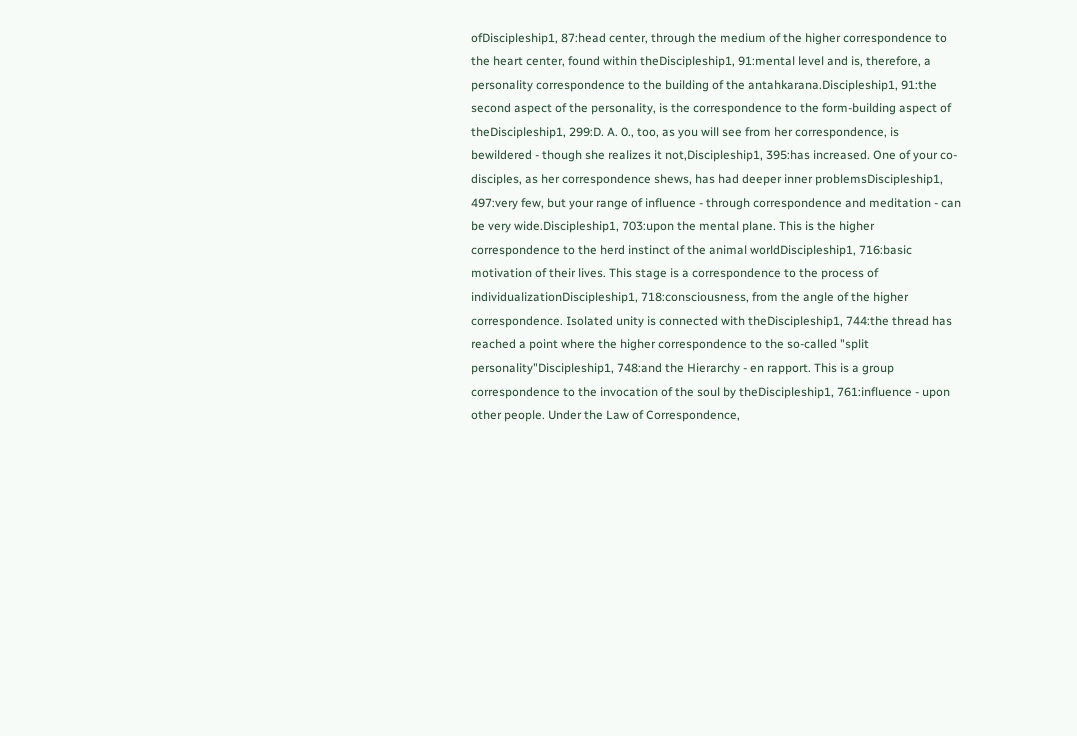ofDiscipleship1, 87:head center, through the medium of the higher correspondence to the heart center, found within theDiscipleship1, 91:mental level and is, therefore, a personality correspondence to the building of the antahkarana.Discipleship1, 91:the second aspect of the personality, is the correspondence to the form-building aspect of theDiscipleship1, 299:D. A. 0., too, as you will see from her correspondence, is bewildered - though she realizes it not,Discipleship1, 395:has increased. One of your co-disciples, as her correspondence shews, has had deeper inner problemsDiscipleship1, 497:very few, but your range of influence - through correspondence and meditation - can be very wide.Discipleship1, 703:upon the mental plane. This is the higher correspondence to the herd instinct of the animal worldDiscipleship1, 716:basic motivation of their lives. This stage is a correspondence to the process of individualizationDiscipleship1, 718:consciousness, from the angle of the higher correspondence. Isolated unity is connected with theDiscipleship1, 744:the thread has reached a point where the higher correspondence to the so-called "split personality"Discipleship1, 748:and the Hierarchy - en rapport. This is a group correspondence to the invocation of the soul by theDiscipleship1, 761:influence - upon other people. Under the Law of Correspondence,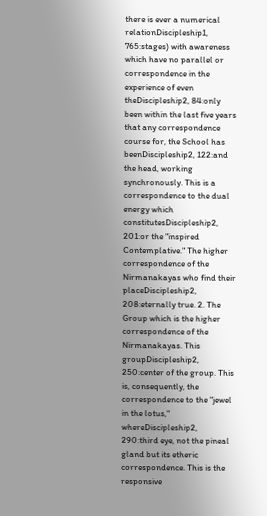there is ever a numerical relationDiscipleship1, 765:stages) with awareness which have no parallel or correspondence in the experience of even theDiscipleship2, 84:only been within the last five years that any correspondence course for, the School has beenDiscipleship2, 122:and the head, working synchronously. This is a correspondence to the dual energy which constitutesDiscipleship2, 201:or the "inspired Contemplative." The higher correspondence of the Nirmanakayas who find their placeDiscipleship2, 208:eternally true. 2. The Group which is the higher correspondence of the Nirmanakayas. This groupDiscipleship2, 250:center of the group. This is, consequently, the correspondence to the "jewel in the lotus," whereDiscipleship2, 290:third eye, not the pineal gland but its etheric correspondence. This is the responsive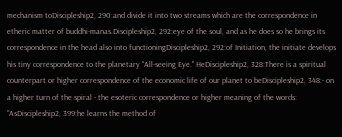mechanism toDiscipleship2, 290:and divide it into two streams which are the correspondence in etheric matter of buddhi-manas.Discipleship2, 292:eye of the soul, and as he does so he brings its correspondence in the head also into functioningDiscipleship2, 292:of Initiation, the initiate develops his tiny correspondence to the planetary "All-seeing Eye." HeDiscipleship2, 328:There is a spiritual counterpart or higher correspondence of the economic life of our planet to beDiscipleship2, 348:- on a higher turn of the spiral - the esoteric correspondence or higher meaning of the words: "AsDiscipleship2, 399:he learns the method of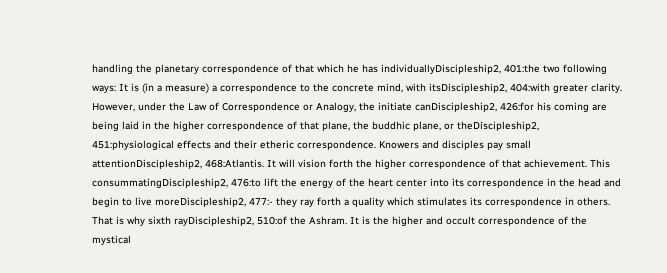handling the planetary correspondence of that which he has individuallyDiscipleship2, 401:the two following ways: It is (in a measure) a correspondence to the concrete mind, with itsDiscipleship2, 404:with greater clarity. However, under the Law of Correspondence or Analogy, the initiate canDiscipleship2, 426:for his coming are being laid in the higher correspondence of that plane, the buddhic plane, or theDiscipleship2, 451:physiological effects and their etheric correspondence. Knowers and disciples pay small attentionDiscipleship2, 468:Atlantis. It will vision forth the higher correspondence of that achievement. This consummatingDiscipleship2, 476:to lift the energy of the heart center into its correspondence in the head and begin to live moreDiscipleship2, 477:- they ray forth a quality which stimulates its correspondence in others. That is why sixth rayDiscipleship2, 510:of the Ashram. It is the higher and occult correspondence of the mystical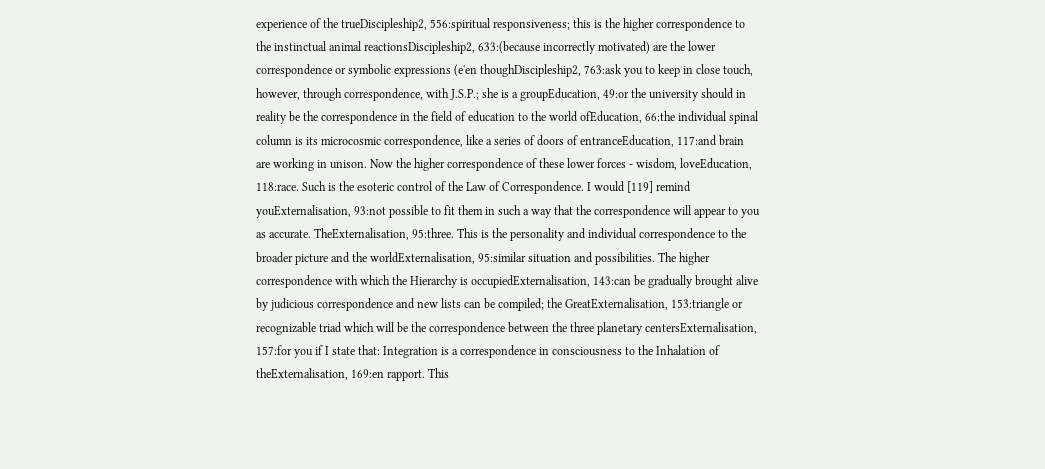experience of the trueDiscipleship2, 556:spiritual responsiveness; this is the higher correspondence to the instinctual animal reactionsDiscipleship2, 633:(because incorrectly motivated) are the lower correspondence or symbolic expressions (e'en thoughDiscipleship2, 763:ask you to keep in close touch, however, through correspondence, with J.S.P.; she is a groupEducation, 49:or the university should in reality be the correspondence in the field of education to the world ofEducation, 66:the individual spinal column is its microcosmic correspondence, like a series of doors of entranceEducation, 117:and brain are working in unison. Now the higher correspondence of these lower forces - wisdom, loveEducation, 118:race. Such is the esoteric control of the Law of Correspondence. I would [119] remind youExternalisation, 93:not possible to fit them in such a way that the correspondence will appear to you as accurate. TheExternalisation, 95:three. This is the personality and individual correspondence to the broader picture and the worldExternalisation, 95:similar situation and possibilities. The higher correspondence with which the Hierarchy is occupiedExternalisation, 143:can be gradually brought alive by judicious correspondence and new lists can be compiled; the GreatExternalisation, 153:triangle or recognizable triad which will be the correspondence between the three planetary centersExternalisation, 157:for you if I state that: Integration is a correspondence in consciousness to the Inhalation of theExternalisation, 169:en rapport. This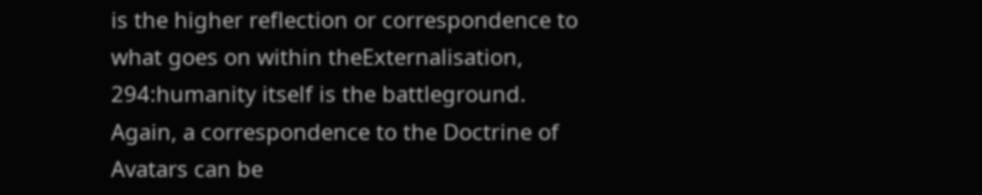is the higher reflection or correspondence to what goes on within theExternalisation, 294:humanity itself is the battleground. Again, a correspondence to the Doctrine of Avatars can be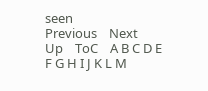seen
Previous    Next    Up    ToC    A B C D E F G H I J K L M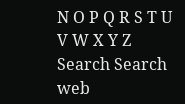N O P Q R S T U V W X Y Z
Search Search web